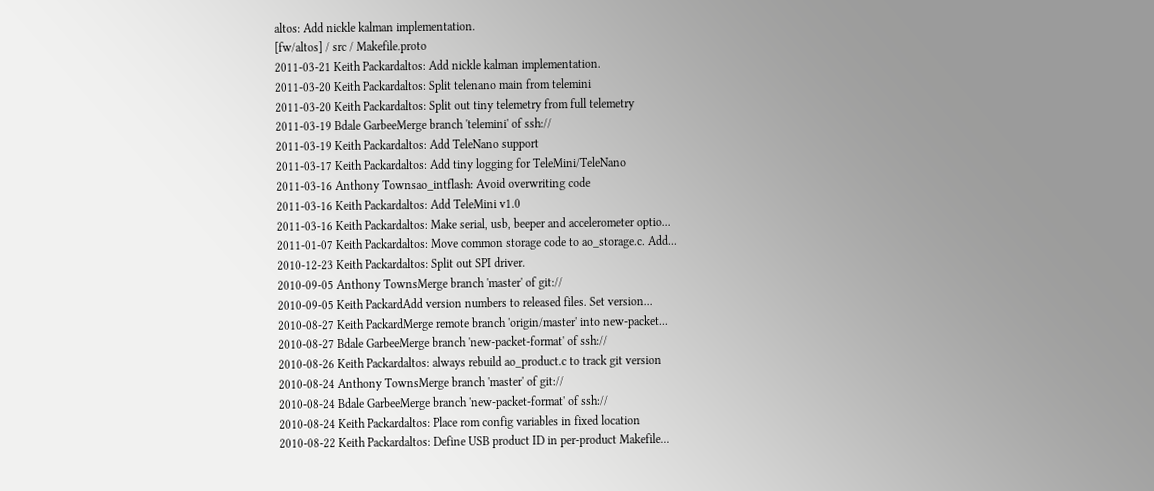altos: Add nickle kalman implementation.
[fw/altos] / src / Makefile.proto
2011-03-21 Keith Packardaltos: Add nickle kalman implementation.
2011-03-20 Keith Packardaltos: Split telenano main from telemini
2011-03-20 Keith Packardaltos: Split out tiny telemetry from full telemetry
2011-03-19 Bdale GarbeeMerge branch 'telemini' of ssh://
2011-03-19 Keith Packardaltos: Add TeleNano support
2011-03-17 Keith Packardaltos: Add tiny logging for TeleMini/TeleNano
2011-03-16 Anthony Townsao_intflash: Avoid overwriting code
2011-03-16 Keith Packardaltos: Add TeleMini v1.0
2011-03-16 Keith Packardaltos: Make serial, usb, beeper and accelerometer optio...
2011-01-07 Keith Packardaltos: Move common storage code to ao_storage.c. Add...
2010-12-23 Keith Packardaltos: Split out SPI driver.
2010-09-05 Anthony TownsMerge branch 'master' of git://
2010-09-05 Keith PackardAdd version numbers to released files. Set version...
2010-08-27 Keith PackardMerge remote branch 'origin/master' into new-packet...
2010-08-27 Bdale GarbeeMerge branch 'new-packet-format' of ssh://
2010-08-26 Keith Packardaltos: always rebuild ao_product.c to track git version
2010-08-24 Anthony TownsMerge branch 'master' of git://
2010-08-24 Bdale GarbeeMerge branch 'new-packet-format' of ssh://
2010-08-24 Keith Packardaltos: Place rom config variables in fixed location
2010-08-22 Keith Packardaltos: Define USB product ID in per-product Makefile...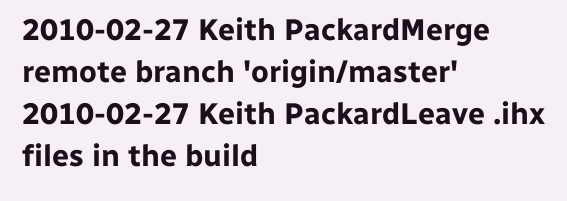2010-02-27 Keith PackardMerge remote branch 'origin/master'
2010-02-27 Keith PackardLeave .ihx files in the build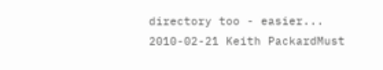directory too - easier...
2010-02-21 Keith PackardMust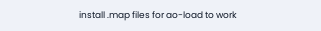install .map files for ao-load to work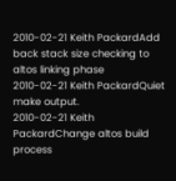2010-02-21 Keith PackardAdd back stack size checking to altos linking phase
2010-02-21 Keith PackardQuiet make output.
2010-02-21 Keith PackardChange altos build process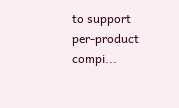to support per-product compi...